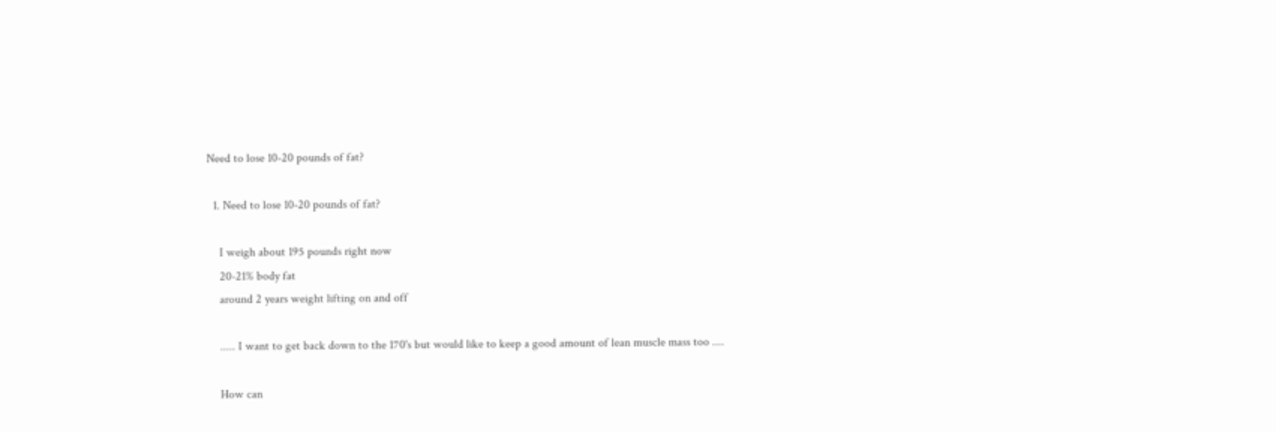Need to lose 10-20 pounds of fat?

  1. Need to lose 10-20 pounds of fat?

    I weigh about 195 pounds right now
    20-21% body fat
    around 2 years weight lifting on and off

    ..... I want to get back down to the 170's but would like to keep a good amount of lean muscle mass too ....

    How can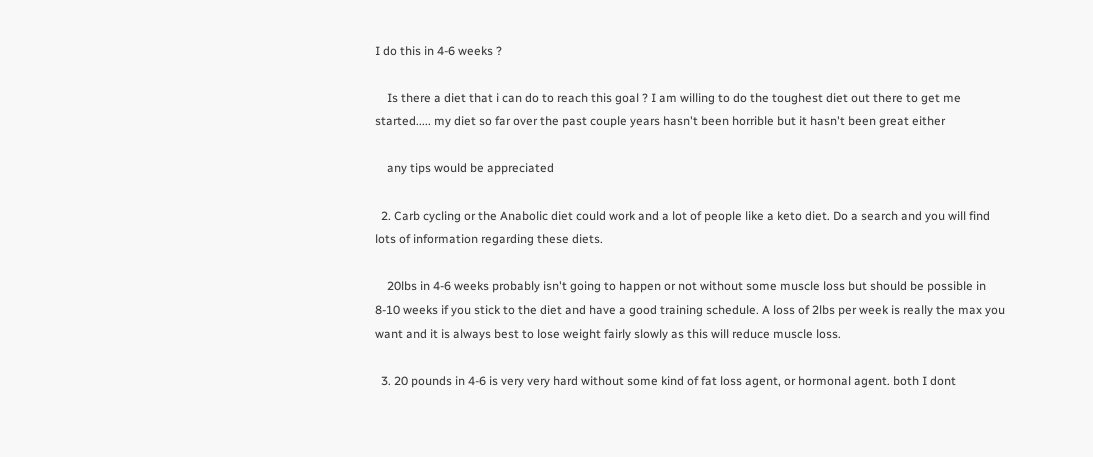I do this in 4-6 weeks ?

    Is there a diet that i can do to reach this goal ? I am willing to do the toughest diet out there to get me started..... my diet so far over the past couple years hasn't been horrible but it hasn't been great either

    any tips would be appreciated

  2. Carb cycling or the Anabolic diet could work and a lot of people like a keto diet. Do a search and you will find lots of information regarding these diets.

    20lbs in 4-6 weeks probably isn't going to happen or not without some muscle loss but should be possible in 8-10 weeks if you stick to the diet and have a good training schedule. A loss of 2lbs per week is really the max you want and it is always best to lose weight fairly slowly as this will reduce muscle loss.

  3. 20 pounds in 4-6 is very very hard without some kind of fat loss agent, or hormonal agent. both I dont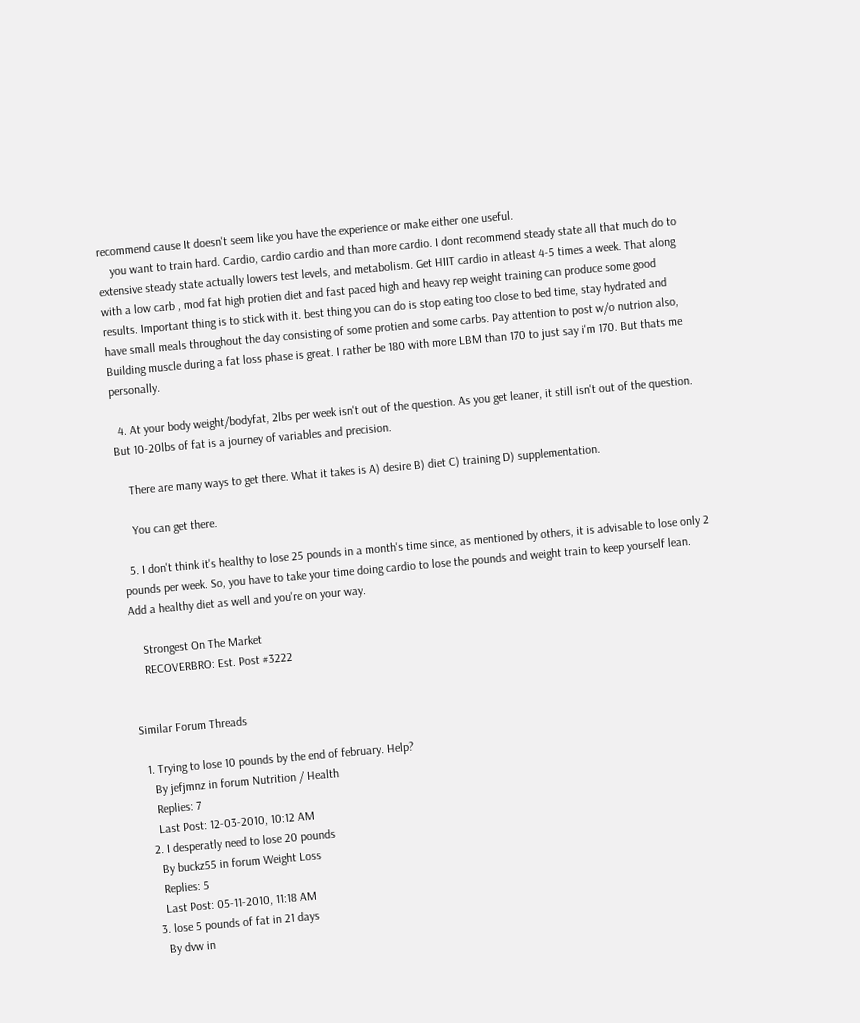recommend cause It doesn't seem like you have the experience or make either one useful.
    you want to train hard. Cardio, cardio cardio and than more cardio. I dont recommend steady state all that much do to extensive steady state actually lowers test levels, and metabolism. Get HIIT cardio in atleast 4-5 times a week. That along with a low carb , mod fat high protien diet and fast paced high and heavy rep weight training can produce some good results. Important thing is to stick with it. best thing you can do is stop eating too close to bed time, stay hydrated and have small meals throughout the day consisting of some protien and some carbs. Pay attention to post w/o nutrion also, Building muscle during a fat loss phase is great. I rather be 180 with more LBM than 170 to just say i'm 170. But thats me personally.

  4. At your body weight/bodyfat, 2lbs per week isn't out of the question. As you get leaner, it still isn't out of the question. But 10-20lbs of fat is a journey of variables and precision.

    There are many ways to get there. What it takes is A) desire B) diet C) training D) supplementation.

    You can get there.

  5. I don't think it's healthy to lose 25 pounds in a month's time since, as mentioned by others, it is advisable to lose only 2 pounds per week. So, you have to take your time doing cardio to lose the pounds and weight train to keep yourself lean. Add a healthy diet as well and you're on your way.

    Strongest On The Market
    RECOVERBRO: Est. Post #3222


Similar Forum Threads

  1. Trying to lose 10 pounds by the end of february. Help?
    By jefjmnz in forum Nutrition / Health
    Replies: 7
    Last Post: 12-03-2010, 10:12 AM
  2. I desperatly need to lose 20 pounds
    By buckz55 in forum Weight Loss
    Replies: 5
    Last Post: 05-11-2010, 11:18 AM
  3. lose 5 pounds of fat in 21 days
    By dvw in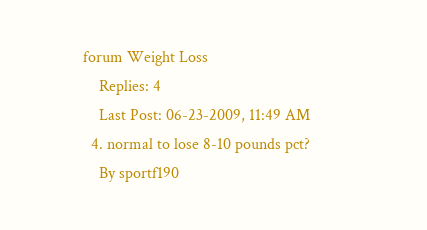forum Weight Loss
    Replies: 4
    Last Post: 06-23-2009, 11:49 AM
  4. normal to lose 8-10 pounds pct?
    By sportf190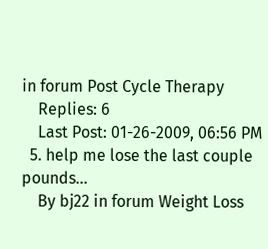in forum Post Cycle Therapy
    Replies: 6
    Last Post: 01-26-2009, 06:56 PM
  5. help me lose the last couple pounds...
    By bj22 in forum Weight Loss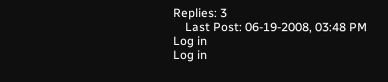Replies: 3
    Last Post: 06-19-2008, 03:48 PM
Log in
Log in